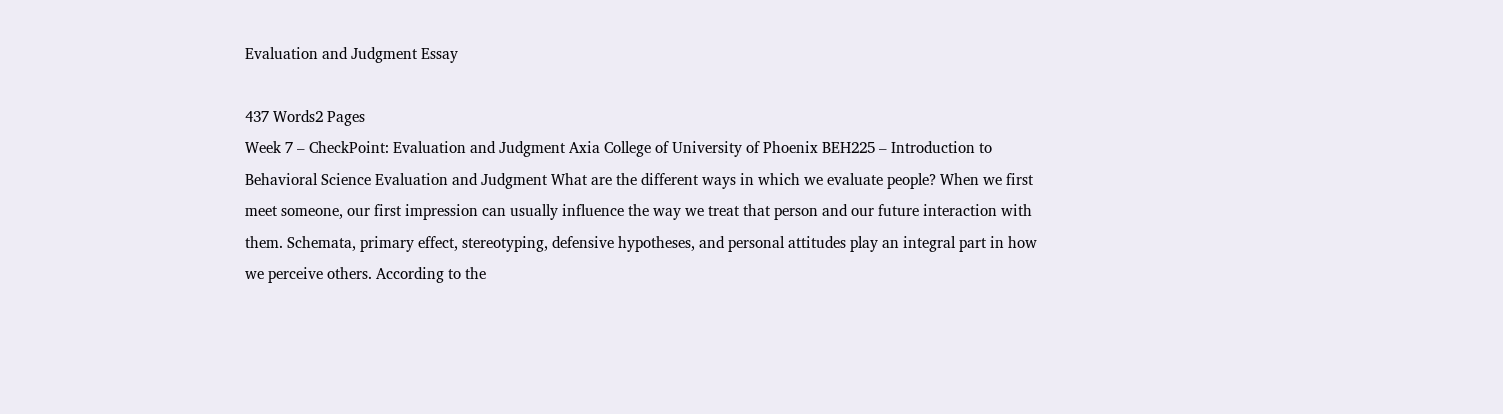Evaluation and Judgment Essay

437 Words2 Pages
Week 7 – CheckPoint: Evaluation and Judgment Axia College of University of Phoenix BEH225 – Introduction to Behavioral Science Evaluation and Judgment What are the different ways in which we evaluate people? When we first meet someone, our first impression can usually influence the way we treat that person and our future interaction with them. Schemata, primary effect, stereotyping, defensive hypotheses, and personal attitudes play an integral part in how we perceive others. According to the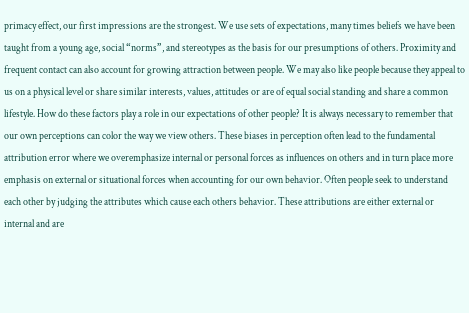primacy effect, our first impressions are the strongest. We use sets of expectations, many times beliefs we have been taught from a young age, social “norms”, and stereotypes as the basis for our presumptions of others. Proximity and frequent contact can also account for growing attraction between people. We may also like people because they appeal to us on a physical level or share similar interests, values, attitudes or are of equal social standing and share a common lifestyle. How do these factors play a role in our expectations of other people? It is always necessary to remember that our own perceptions can color the way we view others. These biases in perception often lead to the fundamental attribution error where we overemphasize internal or personal forces as influences on others and in turn place more emphasis on external or situational forces when accounting for our own behavior. Often people seek to understand each other by judging the attributes which cause each others behavior. These attributions are either external or internal and are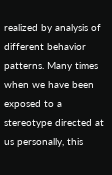realized by analysis of different behavior patterns. Many times when we have been exposed to a stereotype directed at us personally, this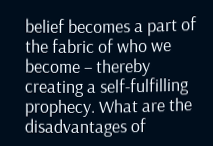belief becomes a part of the fabric of who we become – thereby creating a self-fulfilling prophecy. What are the disadvantages of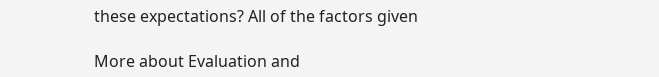these expectations? All of the factors given

More about Evaluation and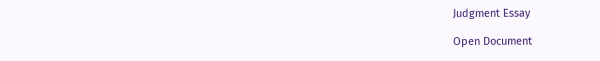Judgment Essay

Open Document